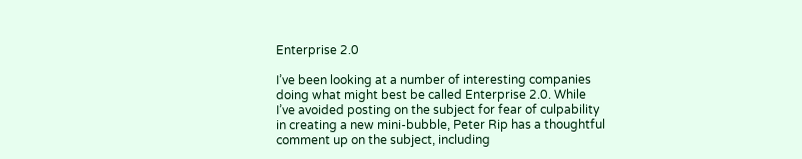Enterprise 2.0

I’ve been looking at a number of interesting companies doing what might best be called Enterprise 2.0. While I’ve avoided posting on the subject for fear of culpability in creating a new mini-bubble, Peter Rip has a thoughtful comment up on the subject, including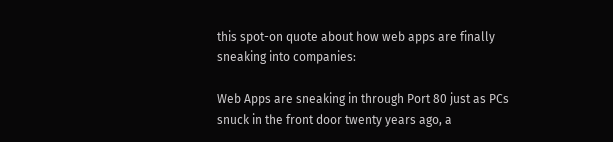this spot-on quote about how web apps are finally sneaking into companies:

Web Apps are sneaking in through Port 80 just as PCs snuck in the front door twenty years ago, a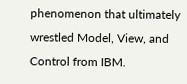phenomenon that ultimately wrestled Model, View, and Control from IBM.